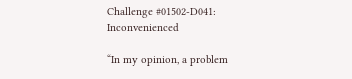Challenge #01502-D041: Inconvenienced

“In my opinion, a problem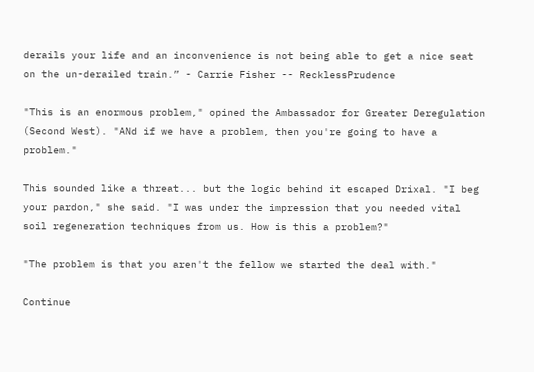derails your life and an inconvenience is not being able to get a nice seat on the un-derailed train.” - Carrie Fisher -- RecklessPrudence

"This is an enormous problem," opined the Ambassador for Greater Deregulation (Second West). "ANd if we have a problem, then you're going to have a problem."

This sounded like a threat... but the logic behind it escaped Drixal. "I beg your pardon," she said. "I was under the impression that you needed vital soil regeneration techniques from us. How is this a problem?"

"The problem is that you aren't the fellow we started the deal with."

Continue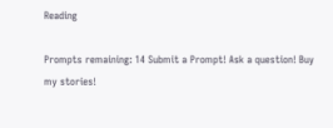Reading

Prompts remaining: 14 Submit a Prompt! Ask a question! Buy my stories!